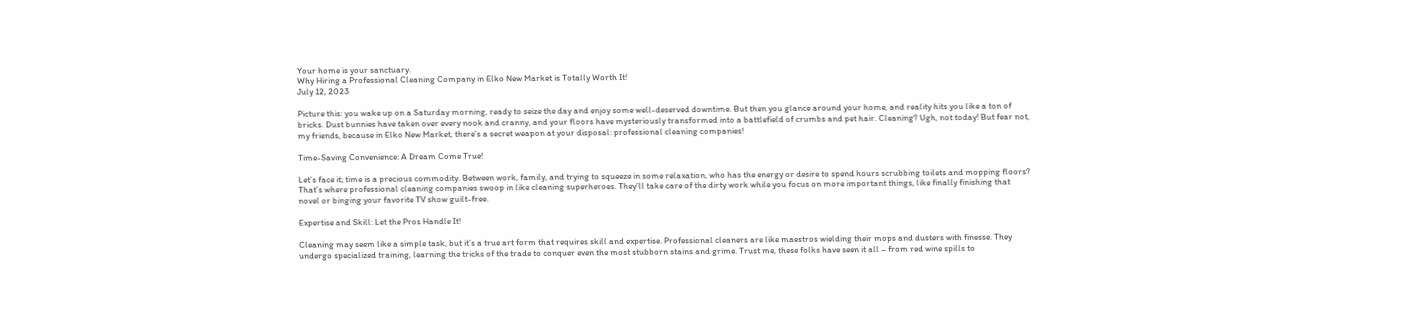Your home is your sanctuary.
Why Hiring a Professional Cleaning Company in Elko New Market is Totally Worth It!
July 12, 2023

Picture this: you wake up on a Saturday morning, ready to seize the day and enjoy some well-deserved downtime. But then you glance around your home, and reality hits you like a ton of bricks. Dust bunnies have taken over every nook and cranny, and your floors have mysteriously transformed into a battlefield of crumbs and pet hair. Cleaning? Ugh, not today! But fear not, my friends, because in Elko New Market, there’s a secret weapon at your disposal: professional cleaning companies!

Time-Saving Convenience: A Dream Come True!

Let’s face it; time is a precious commodity. Between work, family, and trying to squeeze in some relaxation, who has the energy or desire to spend hours scrubbing toilets and mopping floors? That’s where professional cleaning companies swoop in like cleaning superheroes. They’ll take care of the dirty work while you focus on more important things, like finally finishing that novel or binging your favorite TV show guilt-free.

Expertise and Skill: Let the Pros Handle It!

Cleaning may seem like a simple task, but it’s a true art form that requires skill and expertise. Professional cleaners are like maestros wielding their mops and dusters with finesse. They undergo specialized training, learning the tricks of the trade to conquer even the most stubborn stains and grime. Trust me, these folks have seen it all – from red wine spills to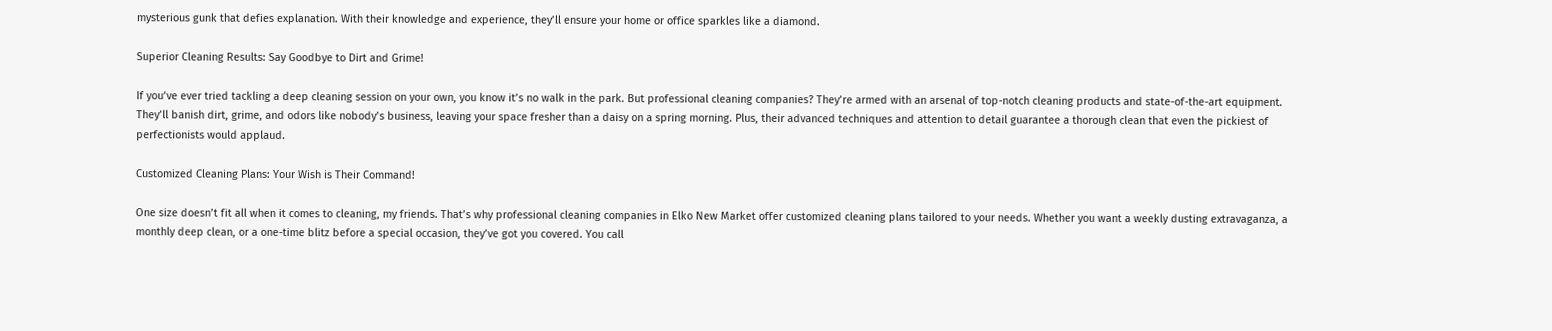mysterious gunk that defies explanation. With their knowledge and experience, they’ll ensure your home or office sparkles like a diamond.

Superior Cleaning Results: Say Goodbye to Dirt and Grime!

If you’ve ever tried tackling a deep cleaning session on your own, you know it’s no walk in the park. But professional cleaning companies? They’re armed with an arsenal of top-notch cleaning products and state-of-the-art equipment. They’ll banish dirt, grime, and odors like nobody’s business, leaving your space fresher than a daisy on a spring morning. Plus, their advanced techniques and attention to detail guarantee a thorough clean that even the pickiest of perfectionists would applaud.

Customized Cleaning Plans: Your Wish is Their Command!

One size doesn’t fit all when it comes to cleaning, my friends. That’s why professional cleaning companies in Elko New Market offer customized cleaning plans tailored to your needs. Whether you want a weekly dusting extravaganza, a monthly deep clean, or a one-time blitz before a special occasion, they’ve got you covered. You call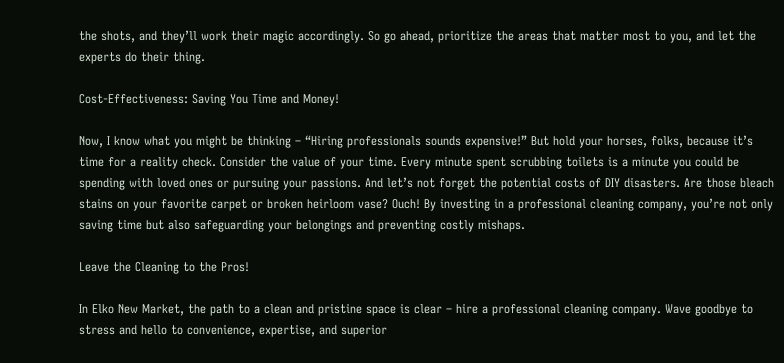the shots, and they’ll work their magic accordingly. So go ahead, prioritize the areas that matter most to you, and let the experts do their thing.

Cost-Effectiveness: Saving You Time and Money!

Now, I know what you might be thinking – “Hiring professionals sounds expensive!” But hold your horses, folks, because it’s time for a reality check. Consider the value of your time. Every minute spent scrubbing toilets is a minute you could be spending with loved ones or pursuing your passions. And let’s not forget the potential costs of DIY disasters. Are those bleach stains on your favorite carpet or broken heirloom vase? Ouch! By investing in a professional cleaning company, you’re not only saving time but also safeguarding your belongings and preventing costly mishaps.

Leave the Cleaning to the Pros!

In Elko New Market, the path to a clean and pristine space is clear – hire a professional cleaning company. Wave goodbye to stress and hello to convenience, expertise, and superior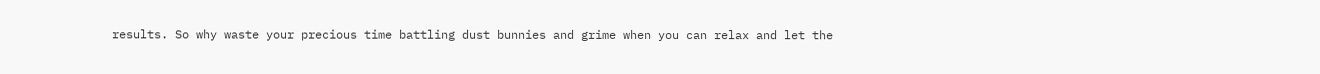results. So why waste your precious time battling dust bunnies and grime when you can relax and let the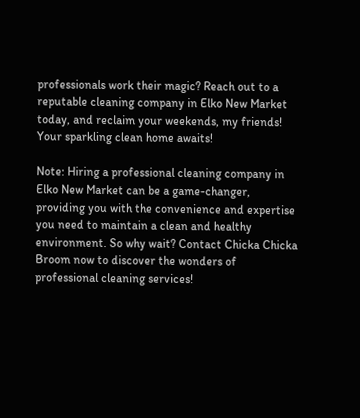professionals work their magic? Reach out to a reputable cleaning company in Elko New Market today, and reclaim your weekends, my friends! Your sparkling clean home awaits!

Note: Hiring a professional cleaning company in Elko New Market can be a game-changer, providing you with the convenience and expertise you need to maintain a clean and healthy environment. So why wait? Contact Chicka Chicka Broom now to discover the wonders of professional cleaning services!